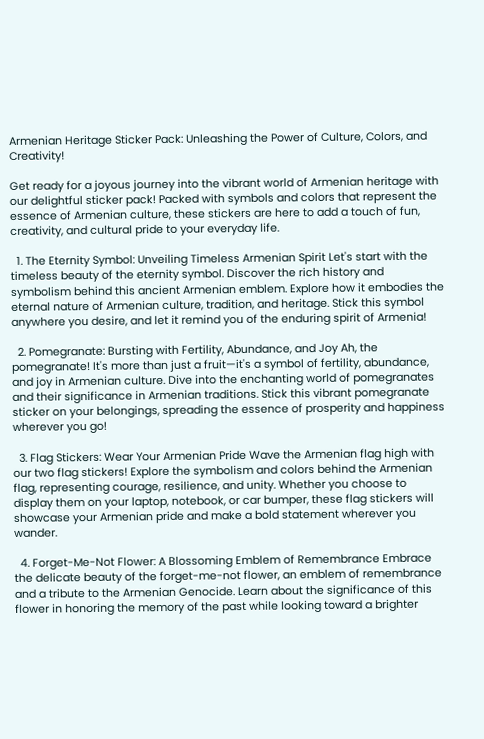Armenian Heritage Sticker Pack: Unleashing the Power of Culture, Colors, and Creativity!

Get ready for a joyous journey into the vibrant world of Armenian heritage with our delightful sticker pack! Packed with symbols and colors that represent the essence of Armenian culture, these stickers are here to add a touch of fun, creativity, and cultural pride to your everyday life.

  1. The Eternity Symbol: Unveiling Timeless Armenian Spirit Let's start with the timeless beauty of the eternity symbol. Discover the rich history and symbolism behind this ancient Armenian emblem. Explore how it embodies the eternal nature of Armenian culture, tradition, and heritage. Stick this symbol anywhere you desire, and let it remind you of the enduring spirit of Armenia!

  2. Pomegranate: Bursting with Fertility, Abundance, and Joy Ah, the pomegranate! It's more than just a fruit—it's a symbol of fertility, abundance, and joy in Armenian culture. Dive into the enchanting world of pomegranates and their significance in Armenian traditions. Stick this vibrant pomegranate sticker on your belongings, spreading the essence of prosperity and happiness wherever you go!

  3. Flag Stickers: Wear Your Armenian Pride Wave the Armenian flag high with our two flag stickers! Explore the symbolism and colors behind the Armenian flag, representing courage, resilience, and unity. Whether you choose to display them on your laptop, notebook, or car bumper, these flag stickers will showcase your Armenian pride and make a bold statement wherever you wander.

  4. Forget-Me-Not Flower: A Blossoming Emblem of Remembrance Embrace the delicate beauty of the forget-me-not flower, an emblem of remembrance and a tribute to the Armenian Genocide. Learn about the significance of this flower in honoring the memory of the past while looking toward a brighter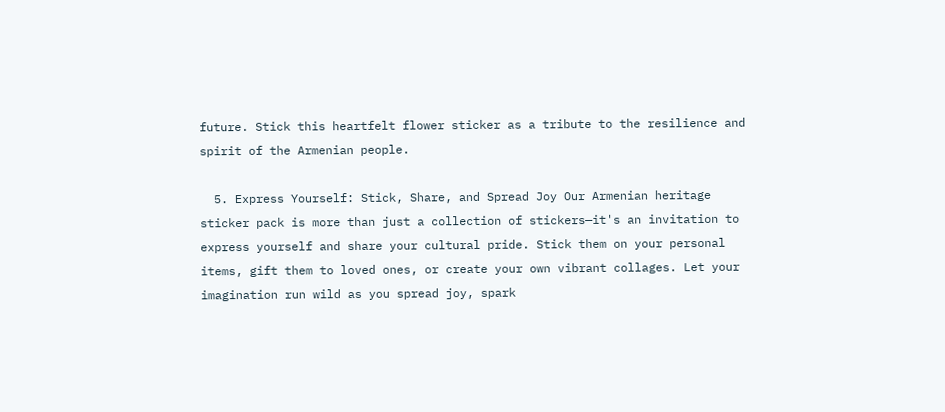future. Stick this heartfelt flower sticker as a tribute to the resilience and spirit of the Armenian people.

  5. Express Yourself: Stick, Share, and Spread Joy Our Armenian heritage sticker pack is more than just a collection of stickers—it's an invitation to express yourself and share your cultural pride. Stick them on your personal items, gift them to loved ones, or create your own vibrant collages. Let your imagination run wild as you spread joy, spark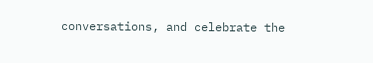conversations, and celebrate the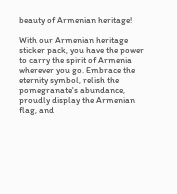beauty of Armenian heritage!

With our Armenian heritage sticker pack, you have the power to carry the spirit of Armenia wherever you go. Embrace the eternity symbol, relish the pomegranate's abundance, proudly display the Armenian flag, and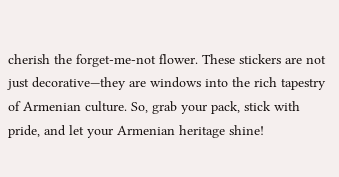cherish the forget-me-not flower. These stickers are not just decorative—they are windows into the rich tapestry of Armenian culture. So, grab your pack, stick with pride, and let your Armenian heritage shine!